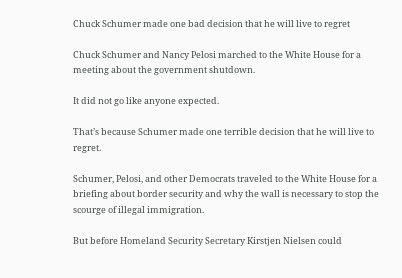Chuck Schumer made one bad decision that he will live to regret

Chuck Schumer and Nancy Pelosi marched to the White House for a meeting about the government shutdown.

It did not go like anyone expected.

That’s because Schumer made one terrible decision that he will live to regret.

Schumer, Pelosi, and other Democrats traveled to the White House for a briefing about border security and why the wall is necessary to stop the scourge of illegal immigration.

But before Homeland Security Secretary Kirstjen Nielsen could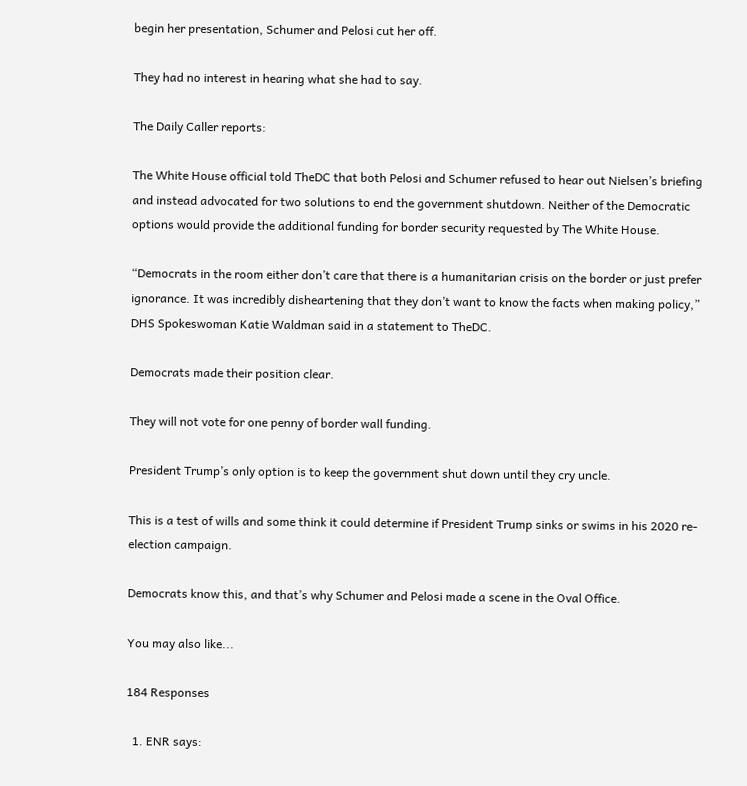begin her presentation, Schumer and Pelosi cut her off.

They had no interest in hearing what she had to say.

The Daily Caller reports:

The White House official told TheDC that both Pelosi and Schumer refused to hear out Nielsen’s briefing and instead advocated for two solutions to end the government shutdown. Neither of the Democratic options would provide the additional funding for border security requested by The White House.

“Democrats in the room either don’t care that there is a humanitarian crisis on the border or just prefer ignorance. It was incredibly disheartening that they don’t want to know the facts when making policy,” DHS Spokeswoman Katie Waldman said in a statement to TheDC.

Democrats made their position clear.

They will not vote for one penny of border wall funding.

President Trump’s only option is to keep the government shut down until they cry uncle.

This is a test of wills and some think it could determine if President Trump sinks or swims in his 2020 re-election campaign.

Democrats know this, and that’s why Schumer and Pelosi made a scene in the Oval Office.

You may also like...

184 Responses

  1. ENR says: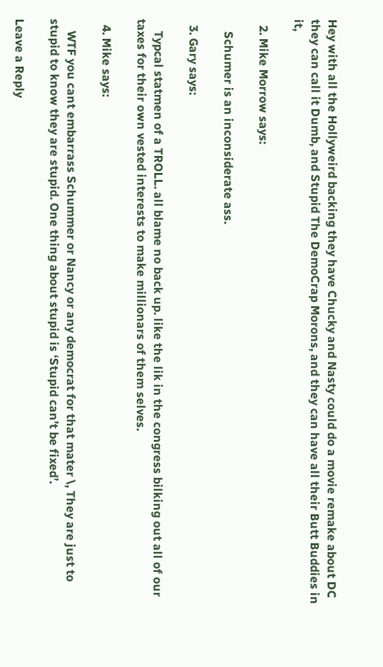Hey with all the Hollyweird backing they have Chucky and Nasty could do a movie remake about DC they can call it Dumb, and Stupid The DemoCrap Morons, and they can have all their Butt Buddies in it,

  2. Mike Morrow says:

    Schumer is an inconsiderate ass.

  3. Gary says:

    Typcal statmen of a TROLL. all blame no back up. like the lik in the congress bilking out all of our taxes for their own vested interests to make millionars of them selves.

  4. Mike says:

    WTF you cant embarrass Schummer or Nancy or any democrat for that mater \, They are just to stupid to know they are stupid. One thing about stupid is ‘Stupid can’t be fixed’.

Leave a Reply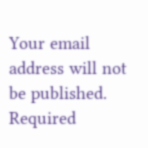Your email address will not be published. Required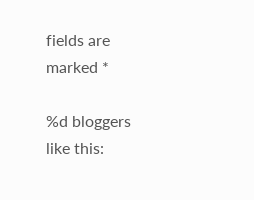fields are marked *

%d bloggers like this: